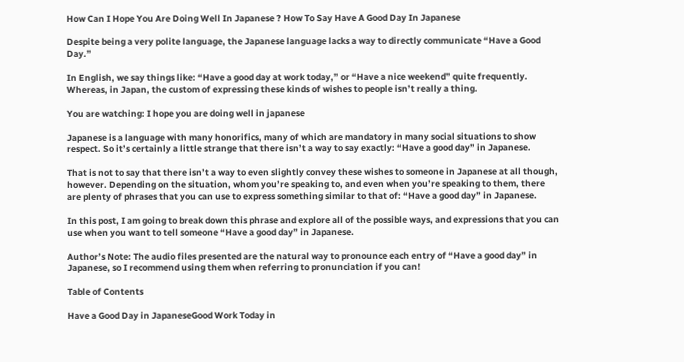How Can I Hope You Are Doing Well In Japanese ? How To Say Have A Good Day In Japanese

Despite being a very polite language, the Japanese language lacks a way to directly communicate “Have a Good Day.”

In English, we say things like: “Have a good day at work today,” or “Have a nice weekend” quite frequently. Whereas, in Japan, the custom of expressing these kinds of wishes to people isn’t really a thing.

You are watching: I hope you are doing well in japanese

Japanese is a language with many honorifics, many of which are mandatory in many social situations to show respect. So it’s certainly a little strange that there isn’t a way to say exactly: “Have a good day” in Japanese.

That is not to say that there isn’t a way to even slightly convey these wishes to someone in Japanese at all though, however. Depending on the situation, whom you’re speaking to, and even when you’re speaking to them, there are plenty of phrases that you can use to express something similar to that of: “Have a good day” in Japanese.

In this post, I am going to break down this phrase and explore all of the possible ways, and expressions that you can use when you want to tell someone “Have a good day” in Japanese.

Author’s Note: The audio files presented are the natural way to pronounce each entry of “Have a good day” in Japanese, so I recommend using them when referring to pronunciation if you can!

Table of Contents

Have a Good Day in JapaneseGood Work Today in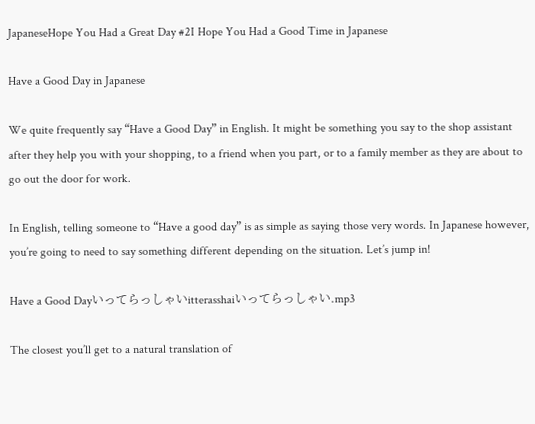JapaneseHope You Had a Great Day #2I Hope You Had a Good Time in Japanese

Have a Good Day in Japanese

We quite frequently say “Have a Good Day” in English. It might be something you say to the shop assistant after they help you with your shopping, to a friend when you part, or to a family member as they are about to go out the door for work.

In English, telling someone to “Have a good day” is as simple as saying those very words. In Japanese however, you’re going to need to say something different depending on the situation. Let’s jump in!

Have a Good Dayいってらっしゃいitterasshaiいってらっしゃい.mp3

The closest you’ll get to a natural translation of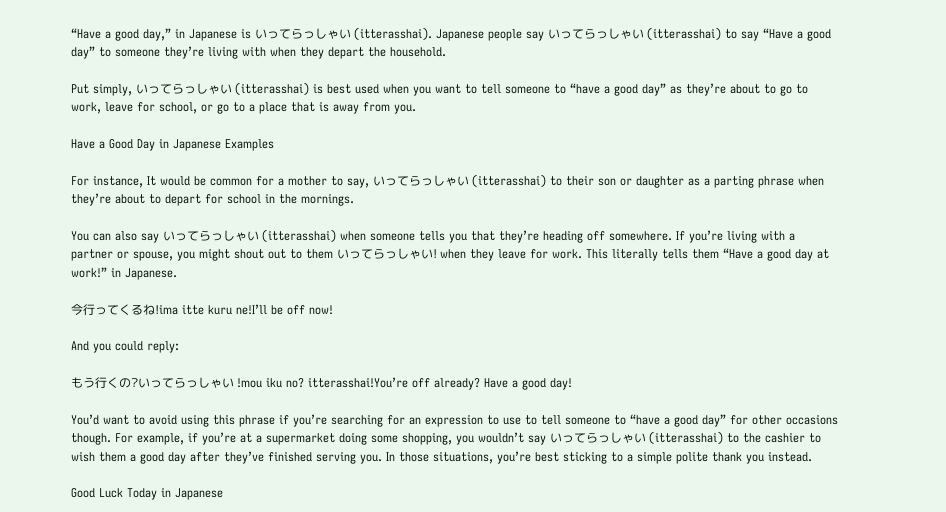“Have a good day,” in Japanese is いってらっしゃい (itterasshai). Japanese people say いってらっしゃい (itterasshai) to say “Have a good day” to someone they’re living with when they depart the household.

Put simply, いってらっしゃい (itterasshai) is best used when you want to tell someone to “have a good day” as they’re about to go to work, leave for school, or go to a place that is away from you.

Have a Good Day in Japanese Examples

For instance, It would be common for a mother to say, いってらっしゃい (itterasshai) to their son or daughter as a parting phrase when they’re about to depart for school in the mornings.

You can also say いってらっしゃい (itterasshai) when someone tells you that they’re heading off somewhere. If you’re living with a partner or spouse, you might shout out to them いってらっしゃい! when they leave for work. This literally tells them “Have a good day at work!” in Japanese.

今行ってくるね!ima itte kuru ne!I’ll be off now!

And you could reply:

もう行くの?いってらっしゃい !mou iku no? itterasshai!You’re off already? Have a good day!

You’d want to avoid using this phrase if you’re searching for an expression to use to tell someone to “have a good day” for other occasions though. For example, if you’re at a supermarket doing some shopping, you wouldn’t say いってらっしゃい (itterasshai) to the cashier to wish them a good day after they’ve finished serving you. In those situations, you’re best sticking to a simple polite thank you instead.

Good Luck Today in Japanese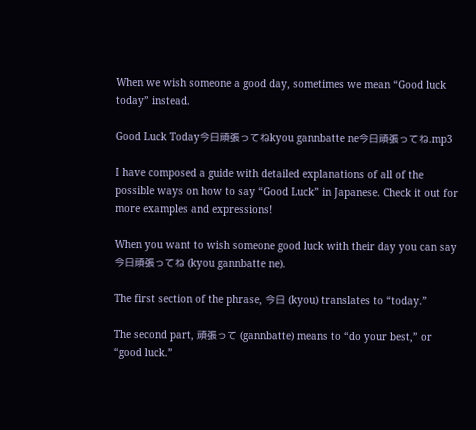When we wish someone a good day, sometimes we mean “Good luck today” instead.

Good Luck Today今日頑張ってねkyou gannbatte ne今日頑張ってね.mp3

I have composed a guide with detailed explanations of all of the possible ways on how to say “Good Luck” in Japanese. Check it out for more examples and expressions!

When you want to wish someone good luck with their day you can say 今日頑張ってね (kyou gannbatte ne).

The first section of the phrase, 今日 (kyou) translates to “today.”

The second part, 頑張って (gannbatte) means to “do your best,” or “good luck.”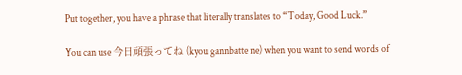Put together, you have a phrase that literally translates to “Today, Good Luck.”

You can use 今日頑張ってね (kyou gannbatte ne) when you want to send words of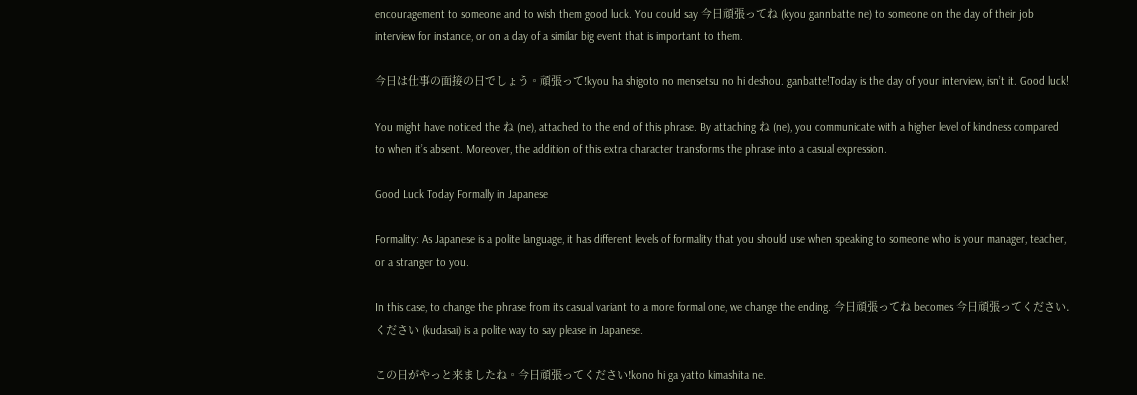encouragement to someone and to wish them good luck. You could say 今日頑張ってね (kyou gannbatte ne) to someone on the day of their job interview for instance, or on a day of a similar big event that is important to them.

今日は仕事の面接の日でしょう。頑張って!kyou ha shigoto no mensetsu no hi deshou. ganbatte!Today is the day of your interview, isn’t it. Good luck!

You might have noticed the ね (ne), attached to the end of this phrase. By attaching ね (ne), you communicate with a higher level of kindness compared to when it’s absent. Moreover, the addition of this extra character transforms the phrase into a casual expression.

Good Luck Today Formally in Japanese

Formality: As Japanese is a polite language, it has different levels of formality that you should use when speaking to someone who is your manager, teacher, or a stranger to you.

In this case, to change the phrase from its casual variant to a more formal one, we change the ending. 今日頑張ってね becomes 今日頑張ってください. ください (kudasai) is a polite way to say please in Japanese.

この日がやっと来ましたね。今日頑張ってください!kono hi ga yatto kimashita ne.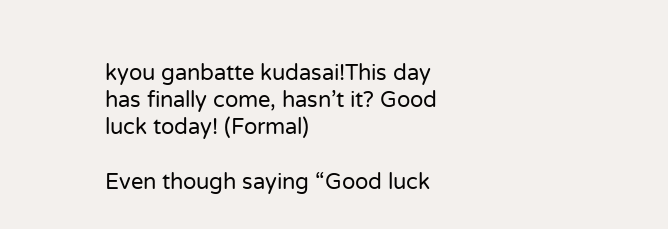kyou ganbatte kudasai!This day has finally come, hasn’t it? Good luck today! (Formal)

Even though saying “Good luck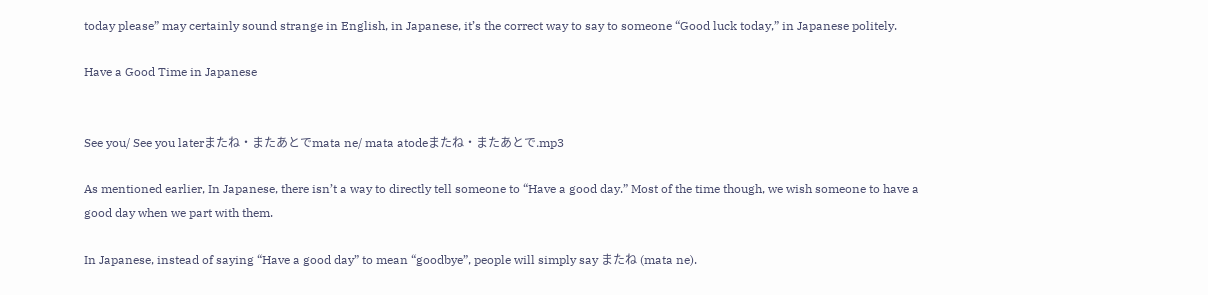today please” may certainly sound strange in English, in Japanese, it’s the correct way to say to someone “Good luck today,” in Japanese politely.

Have a Good Time in Japanese


See you/ See you laterまたね・またあとでmata ne/ mata atodeまたね・またあとで.mp3

As mentioned earlier, In Japanese, there isn’t a way to directly tell someone to “Have a good day.” Most of the time though, we wish someone to have a good day when we part with them.

In Japanese, instead of saying “Have a good day” to mean “goodbye”, people will simply say またね (mata ne).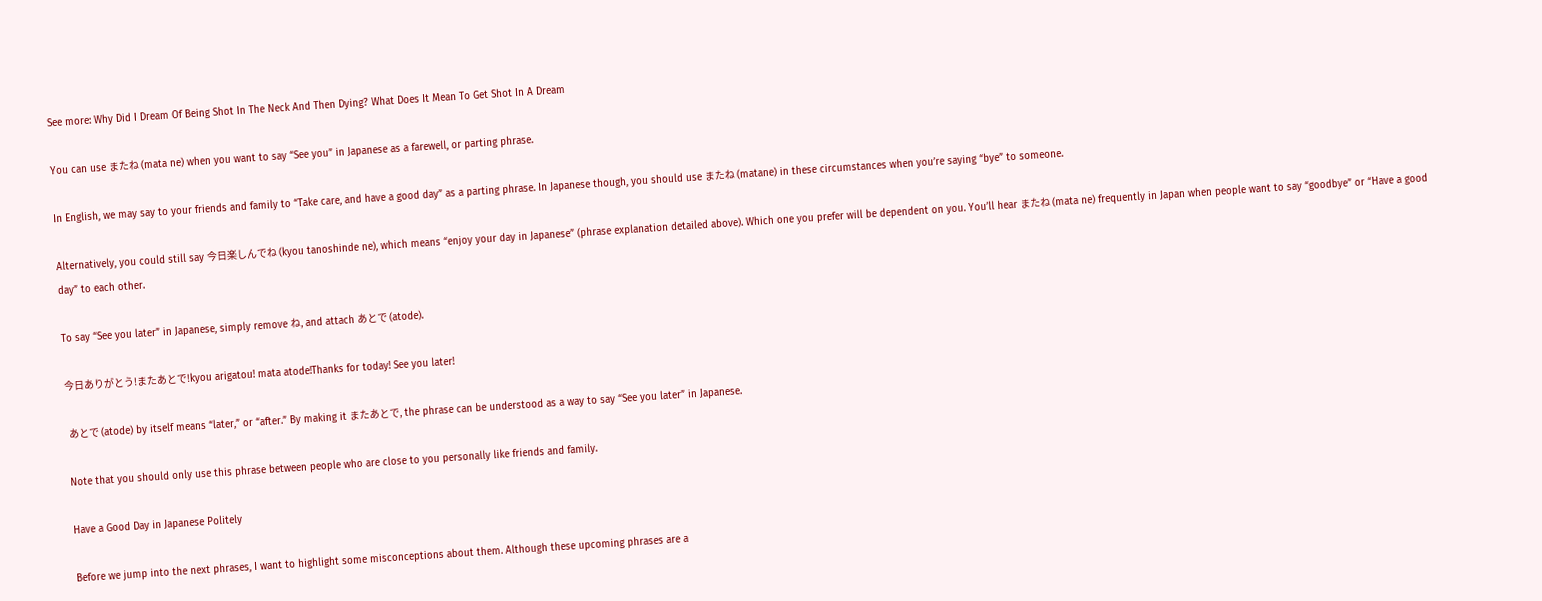See more: Why Did I Dream Of Being Shot In The Neck And Then Dying? What Does It Mean To Get Shot In A Dream

You can use またね (mata ne) when you want to say “See you” in Japanese as a farewell, or parting phrase.

In English, we may say to your friends and family to “Take care, and have a good day” as a parting phrase. In Japanese though, you should use またね (matane) in these circumstances when you’re saying “bye” to someone.

Alternatively, you could still say 今日楽しんでね (kyou tanoshinde ne), which means “enjoy your day in Japanese” (phrase explanation detailed above). Which one you prefer will be dependent on you. You’ll hear またね (mata ne) frequently in Japan when people want to say “goodbye” or “Have a good day” to each other.

To say “See you later” in Japanese, simply remove ね, and attach あとで (atode).

今日ありがとう!またあとで!kyou arigatou! mata atode!Thanks for today! See you later!

 あとで (atode) by itself means “later,” or “after.” By making it またあとで, the phrase can be understood as a way to say “See you later” in Japanese.

Note that you should only use this phrase between people who are close to you personally like friends and family.

Have a Good Day in Japanese Politely

Before we jump into the next phrases, I want to highlight some misconceptions about them. Although these upcoming phrases are a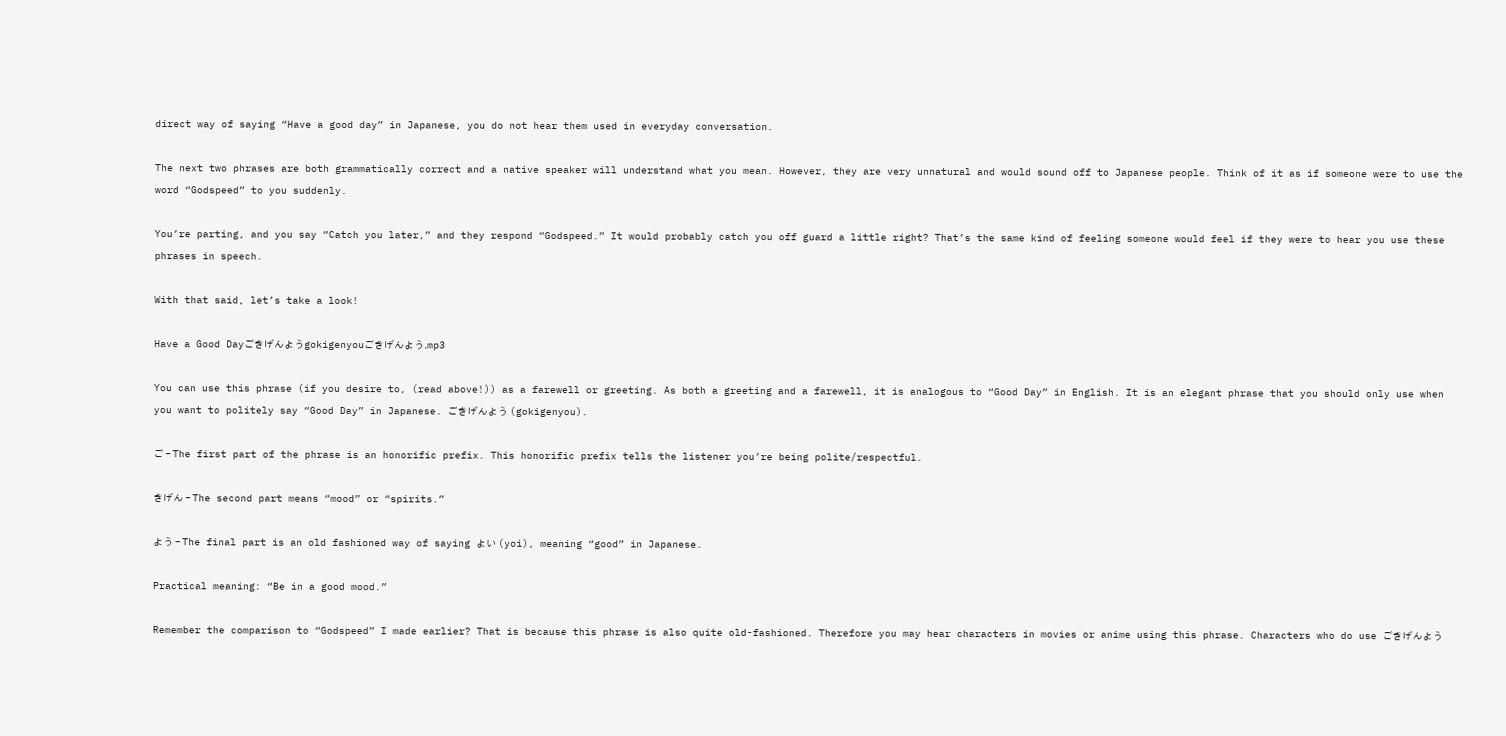direct way of saying “Have a good day” in Japanese, you do not hear them used in everyday conversation.

The next two phrases are both grammatically correct and a native speaker will understand what you mean. However, they are very unnatural and would sound off to Japanese people. Think of it as if someone were to use the word “Godspeed” to you suddenly.

You’re parting, and you say “Catch you later,” and they respond “Godspeed.” It would probably catch you off guard a little right? That’s the same kind of feeling someone would feel if they were to hear you use these phrases in speech.

With that said, let’s take a look!

Have a Good Dayごきげんようgokigenyouごきげんよう.mp3

You can use this phrase (if you desire to, (read above!)) as a farewell or greeting. As both a greeting and a farewell, it is analogous to “Good Day” in English. It is an elegant phrase that you should only use when you want to politely say “Good Day” in Japanese. ごきげんよう (gokigenyou).

ご – The first part of the phrase is an honorific prefix. This honorific prefix tells the listener you’re being polite/respectful.

きげん – The second part means “mood” or “spirits.”

よう – The final part is an old fashioned way of saying よい (yoi), meaning “good” in Japanese.

Practical meaning: “Be in a good mood.”

Remember the comparison to “Godspeed” I made earlier? That is because this phrase is also quite old-fashioned. Therefore you may hear characters in movies or anime using this phrase. Characters who do use ごきげんよう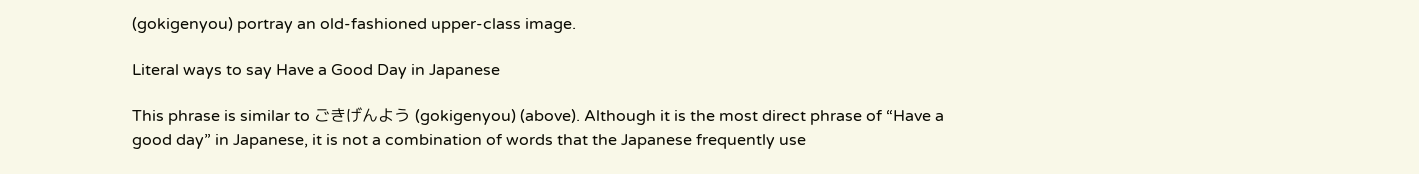(gokigenyou) portray an old-fashioned upper-class image.

Literal ways to say Have a Good Day in Japanese

This phrase is similar to ごきげんよう (gokigenyou) (above). Although it is the most direct phrase of “Have a good day” in Japanese, it is not a combination of words that the Japanese frequently use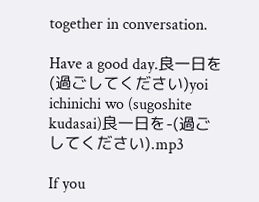together in conversation.

Have a good day.良一日を (過ごしてください)yoi ichinichi wo (sugoshite kudasai)良一日を-(過ごしてください).mp3

If you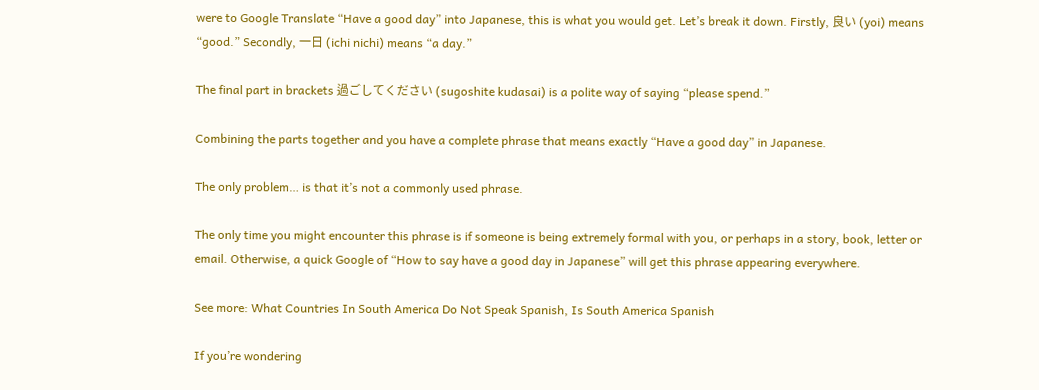were to Google Translate “Have a good day” into Japanese, this is what you would get. Let’s break it down. Firstly, 良い (yoi) means “good.” Secondly, 一日 (ichi nichi) means “a day.”

The final part in brackets 過ごしてください (sugoshite kudasai) is a polite way of saying “please spend.”

Combining the parts together and you have a complete phrase that means exactly “Have a good day” in Japanese.

The only problem… is that it’s not a commonly used phrase.

The only time you might encounter this phrase is if someone is being extremely formal with you, or perhaps in a story, book, letter or email. Otherwise, a quick Google of “How to say have a good day in Japanese” will get this phrase appearing everywhere.

See more: What Countries In South America Do Not Speak Spanish, Is South America Spanish

If you’re wondering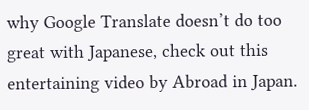why Google Translate doesn’t do too great with Japanese, check out this entertaining video by Abroad in Japan.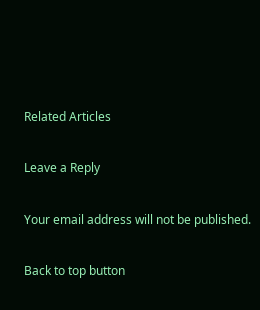Related Articles

Leave a Reply

Your email address will not be published.

Back to top button